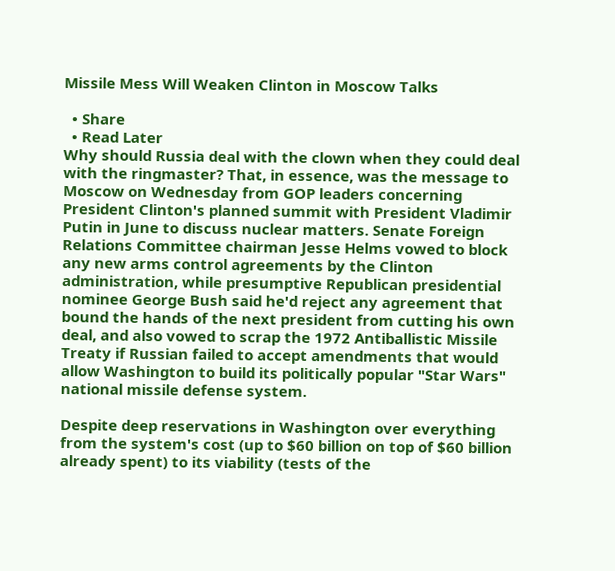Missile Mess Will Weaken Clinton in Moscow Talks

  • Share
  • Read Later
Why should Russia deal with the clown when they could deal with the ringmaster? That, in essence, was the message to Moscow on Wednesday from GOP leaders concerning President Clinton's planned summit with President Vladimir Putin in June to discuss nuclear matters. Senate Foreign Relations Committee chairman Jesse Helms vowed to block any new arms control agreements by the Clinton administration, while presumptive Republican presidential nominee George Bush said he'd reject any agreement that bound the hands of the next president from cutting his own deal, and also vowed to scrap the 1972 Antiballistic Missile Treaty if Russian failed to accept amendments that would allow Washington to build its politically popular "Star Wars" national missile defense system.

Despite deep reservations in Washington over everything from the system's cost (up to $60 billion on top of $60 billion already spent) to its viability (tests of the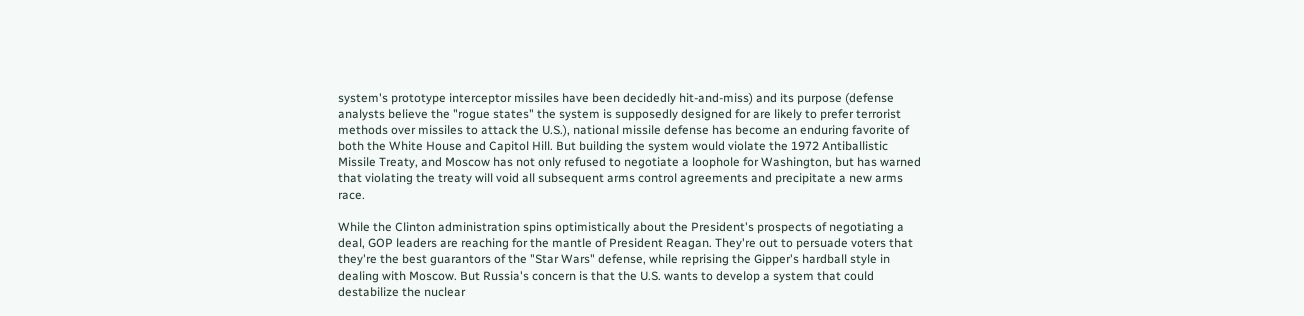system's prototype interceptor missiles have been decidedly hit-and-miss) and its purpose (defense analysts believe the "rogue states" the system is supposedly designed for are likely to prefer terrorist methods over missiles to attack the U.S.), national missile defense has become an enduring favorite of both the White House and Capitol Hill. But building the system would violate the 1972 Antiballistic Missile Treaty, and Moscow has not only refused to negotiate a loophole for Washington, but has warned that violating the treaty will void all subsequent arms control agreements and precipitate a new arms race.

While the Clinton administration spins optimistically about the President's prospects of negotiating a deal, GOP leaders are reaching for the mantle of President Reagan. They're out to persuade voters that they're the best guarantors of the "Star Wars" defense, while reprising the Gipper's hardball style in dealing with Moscow. But Russia's concern is that the U.S. wants to develop a system that could destabilize the nuclear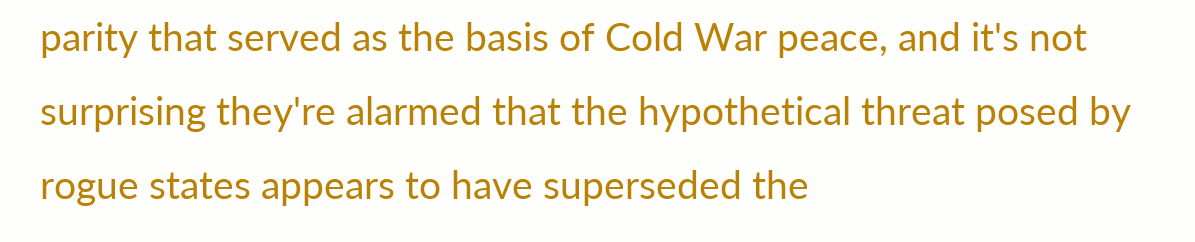parity that served as the basis of Cold War peace, and it's not surprising they're alarmed that the hypothetical threat posed by rogue states appears to have superseded the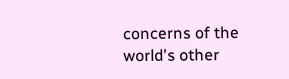concerns of the world's other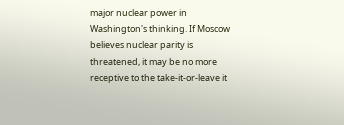major nuclear power in Washington's thinking. If Moscow believes nuclear parity is threatened, it may be no more receptive to the take-it-or-leave it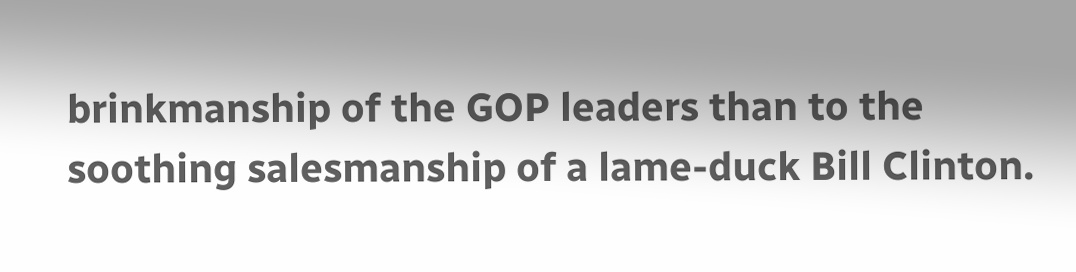brinkmanship of the GOP leaders than to the soothing salesmanship of a lame-duck Bill Clinton.